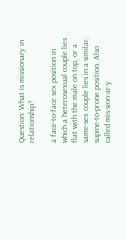Question: What is missionary in relationship?

a face-to-face sex position in which a heterosexual couple lies flat with the male on top, or a same-sex couple lies in a similar, supine-to-prone position. Also called mis·sion·ar·y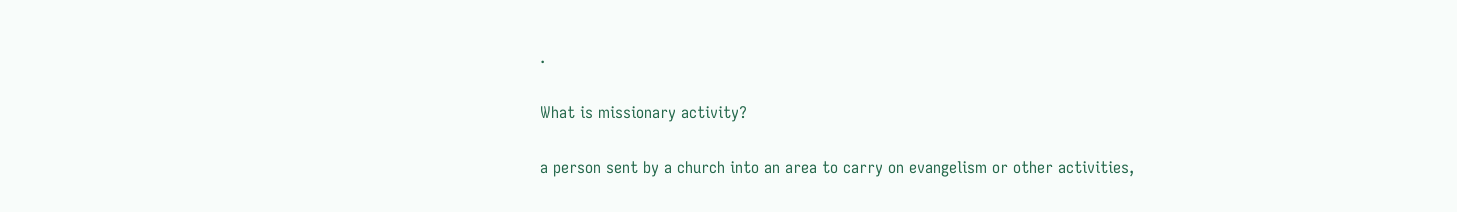.

What is missionary activity?

a person sent by a church into an area to carry on evangelism or other activities,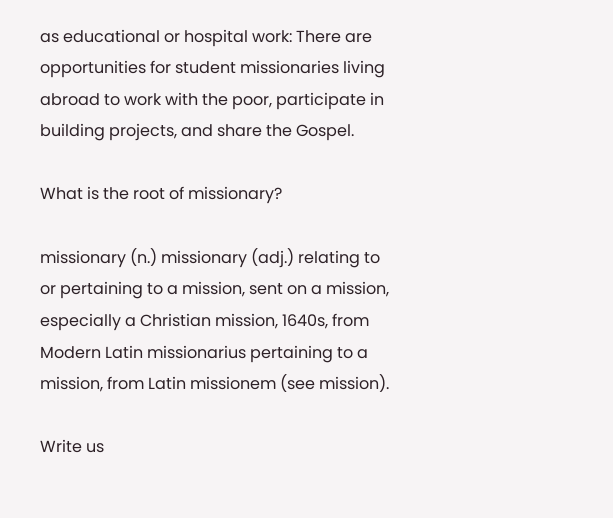as educational or hospital work: There are opportunities for student missionaries living abroad to work with the poor, participate in building projects, and share the Gospel.

What is the root of missionary?

missionary (n.) missionary (adj.) relating to or pertaining to a mission, sent on a mission, especially a Christian mission, 1640s, from Modern Latin missionarius pertaining to a mission, from Latin missionem (see mission).

Write us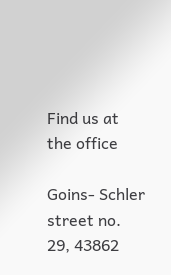Find us at the office

Goins- Schler street no. 29, 43862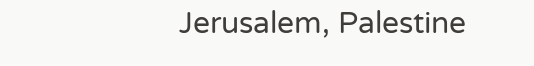Jerusalem, Palestine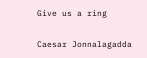Give us a ring

Caesar Jonnalagadda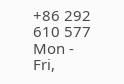+86 292 610 577
Mon - Fri,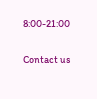8:00-21:00

Contact us